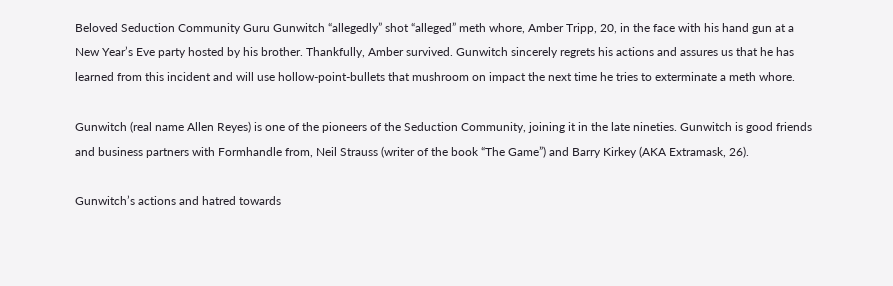Beloved Seduction Community Guru Gunwitch “allegedly” shot “alleged” meth whore, Amber Tripp, 20, in the face with his hand gun at a New Year’s Eve party hosted by his brother. Thankfully, Amber survived. Gunwitch sincerely regrets his actions and assures us that he has learned from this incident and will use hollow-point-bullets that mushroom on impact the next time he tries to exterminate a meth whore.

Gunwitch (real name Allen Reyes) is one of the pioneers of the Seduction Community, joining it in the late nineties. Gunwitch is good friends and business partners with Formhandle from, Neil Strauss (writer of the book “The Game”) and Barry Kirkey (AKA Extramask, 26).

Gunwitch’s actions and hatred towards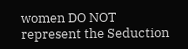women DO NOT represent the Seduction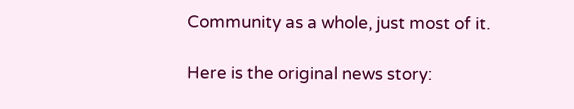Community as a whole, just most of it.

Here is the original news story: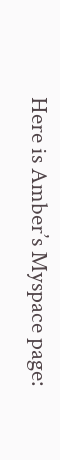Here is Amber’s Myspace page: